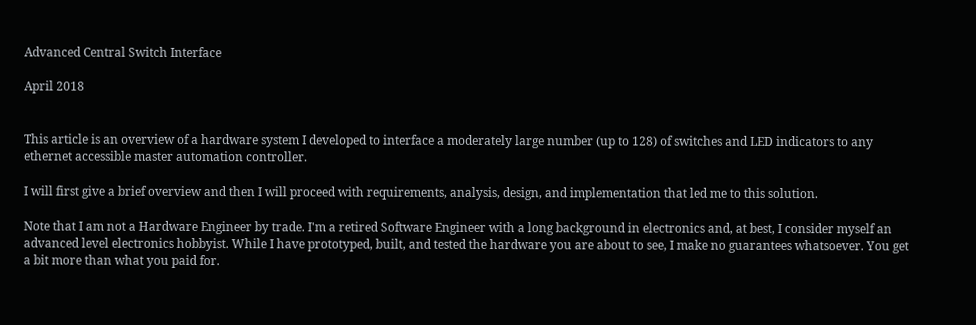Advanced Central Switch Interface

April 2018


This article is an overview of a hardware system I developed to interface a moderately large number (up to 128) of switches and LED indicators to any ethernet accessible master automation controller.

I will first give a brief overview and then I will proceed with requirements, analysis, design, and implementation that led me to this solution.

Note that I am not a Hardware Engineer by trade. I'm a retired Software Engineer with a long background in electronics and, at best, I consider myself an advanced level electronics hobbyist. While I have prototyped, built, and tested the hardware you are about to see, I make no guarantees whatsoever. You get a bit more than what you paid for.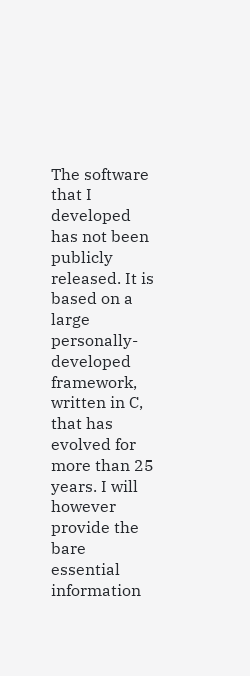The software that I developed has not been publicly released. It is based on a large personally-developed framework, written in C, that has evolved for more than 25 years. I will however provide the bare essential information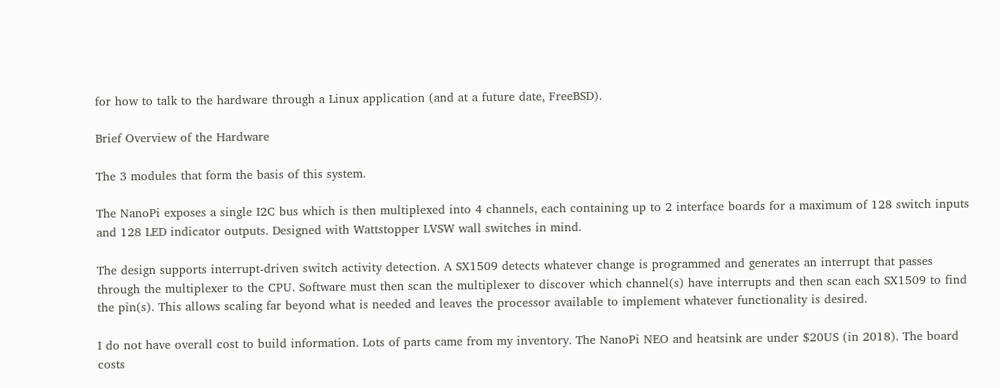for how to talk to the hardware through a Linux application (and at a future date, FreeBSD).

Brief Overview of the Hardware

The 3 modules that form the basis of this system.

The NanoPi exposes a single I2C bus which is then multiplexed into 4 channels, each containing up to 2 interface boards for a maximum of 128 switch inputs and 128 LED indicator outputs. Designed with Wattstopper LVSW wall switches in mind.

The design supports interrupt-driven switch activity detection. A SX1509 detects whatever change is programmed and generates an interrupt that passes through the multiplexer to the CPU. Software must then scan the multiplexer to discover which channel(s) have interrupts and then scan each SX1509 to find the pin(s). This allows scaling far beyond what is needed and leaves the processor available to implement whatever functionality is desired.

I do not have overall cost to build information. Lots of parts came from my inventory. The NanoPi NEO and heatsink are under $20US (in 2018). The board costs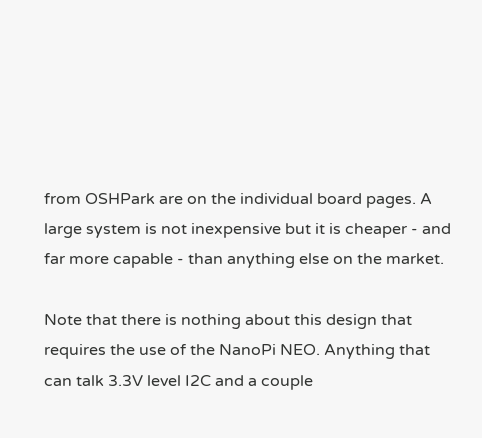from OSHPark are on the individual board pages. A large system is not inexpensive but it is cheaper - and far more capable - than anything else on the market.

Note that there is nothing about this design that requires the use of the NanoPi NEO. Anything that can talk 3.3V level I2C and a couple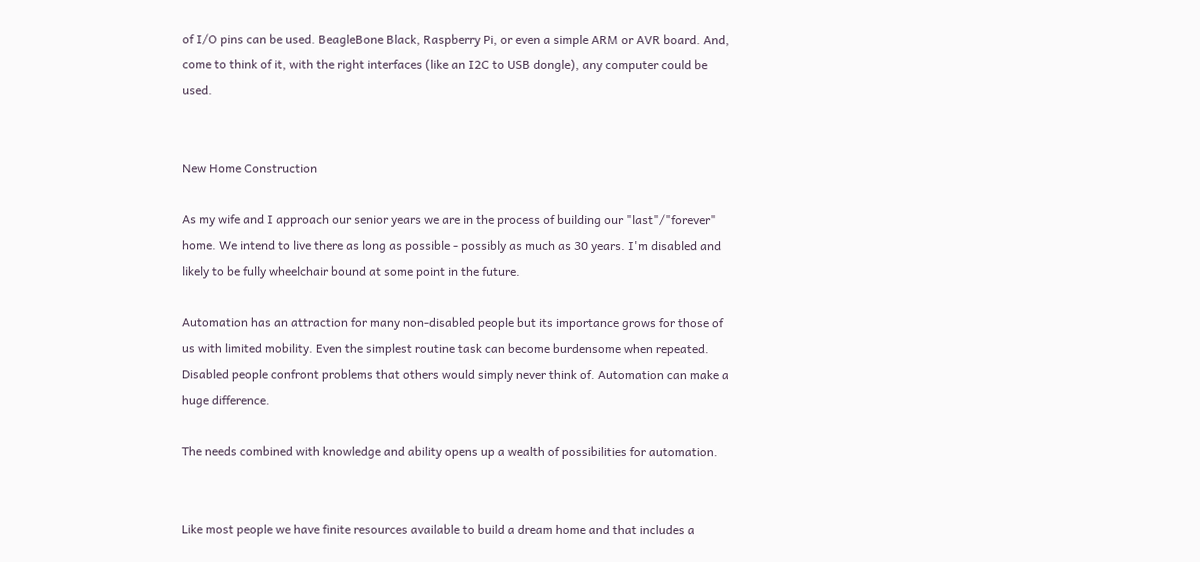of I/O pins can be used. BeagleBone Black, Raspberry Pi, or even a simple ARM or AVR board. And, come to think of it, with the right interfaces (like an I2C to USB dongle), any computer could be used.


New Home Construction

As my wife and I approach our senior years we are in the process of building our "last"/"forever" home. We intend to live there as long as possible - possibly as much as 30 years. I'm disabled and likely to be fully wheelchair bound at some point in the future.

Automation has an attraction for many non-disabled people but its importance grows for those of us with limited mobility. Even the simplest routine task can become burdensome when repeated. Disabled people confront problems that others would simply never think of. Automation can make a huge difference.

The needs combined with knowledge and ability opens up a wealth of possibilities for automation.


Like most people we have finite resources available to build a dream home and that includes a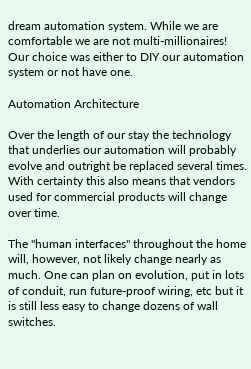dream automation system. While we are comfortable we are not multi-millionaires! Our choice was either to DIY our automation system or not have one.

Automation Architecture

Over the length of our stay the technology that underlies our automation will probably evolve and outright be replaced several times. With certainty this also means that vendors used for commercial products will change over time.

The "human interfaces" throughout the home will, however, not likely change nearly as much. One can plan on evolution, put in lots of conduit, run future-proof wiring, etc but it is still less easy to change dozens of wall switches.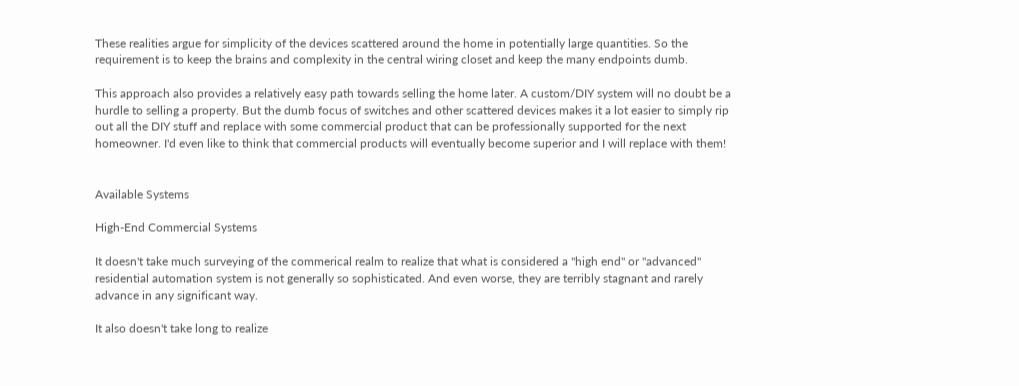These realities argue for simplicity of the devices scattered around the home in potentially large quantities. So the requirement is to keep the brains and complexity in the central wiring closet and keep the many endpoints dumb.

This approach also provides a relatively easy path towards selling the home later. A custom/DIY system will no doubt be a hurdle to selling a property. But the dumb focus of switches and other scattered devices makes it a lot easier to simply rip out all the DIY stuff and replace with some commercial product that can be professionally supported for the next homeowner. I'd even like to think that commercial products will eventually become superior and I will replace with them!


Available Systems

High-End Commercial Systems

It doesn't take much surveying of the commerical realm to realize that what is considered a "high end" or "advanced" residential automation system is not generally so sophisticated. And even worse, they are terribly stagnant and rarely advance in any significant way.

It also doesn't take long to realize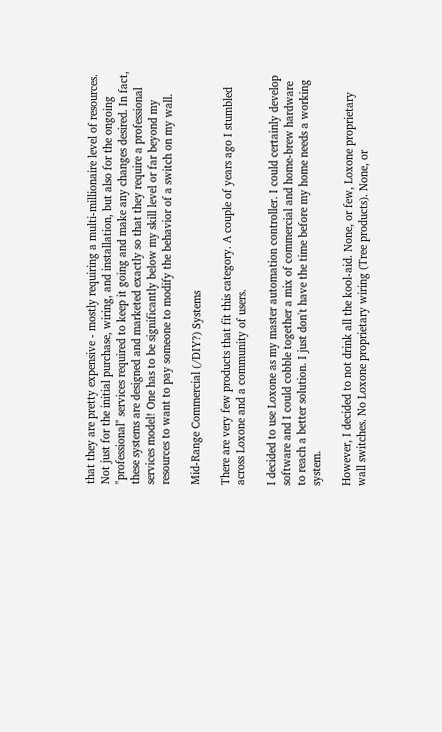that they are pretty expensive - mostly requiring a multi-millionaire level of resources. Not just for the initial purchase, wiring, and installation, but also for the ongoing "professional" services required to keep it going and make any changes desired. In fact, these systems are designed and marketed exactly so that they require a professional services model! One has to be significantly below my skill level or far beyond my resources to want to pay someone to modify the behavior of a switch on my wall.

Mid-Range Commercial (/DIY?) Systems

There are very few products that fit this category. A couple of years ago I stumbled across Loxone and a community of users.

I decided to use Loxone as my master automation controller. I could certainly develop software and I could cobble together a mix of commercial and home-brew hardware to reach a better solution. I just don't have the time before my home needs a working system.

However, I decided to not drink all the kool-aid. None, or few, Loxone proprietary wall switches. No Loxone proprietary wiring (Tree products). None, or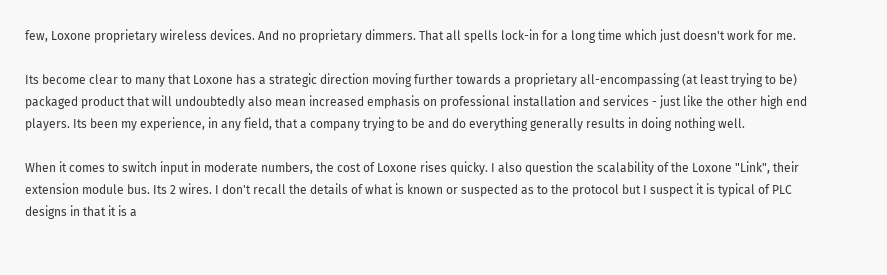few, Loxone proprietary wireless devices. And no proprietary dimmers. That all spells lock-in for a long time which just doesn't work for me.

Its become clear to many that Loxone has a strategic direction moving further towards a proprietary all-encompassing (at least trying to be) packaged product that will undoubtedly also mean increased emphasis on professional installation and services - just like the other high end players. Its been my experience, in any field, that a company trying to be and do everything generally results in doing nothing well.

When it comes to switch input in moderate numbers, the cost of Loxone rises quicky. I also question the scalability of the Loxone "Link", their extension module bus. Its 2 wires. I don't recall the details of what is known or suspected as to the protocol but I suspect it is typical of PLC designs in that it is a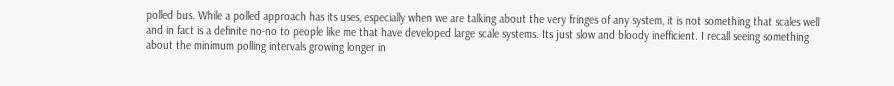polled bus. While a polled approach has its uses, especially when we are talking about the very fringes of any system, it is not something that scales well and in fact is a definite no-no to people like me that have developed large scale systems. Its just slow and bloody inefficient. I recall seeing something about the minimum polling intervals growing longer in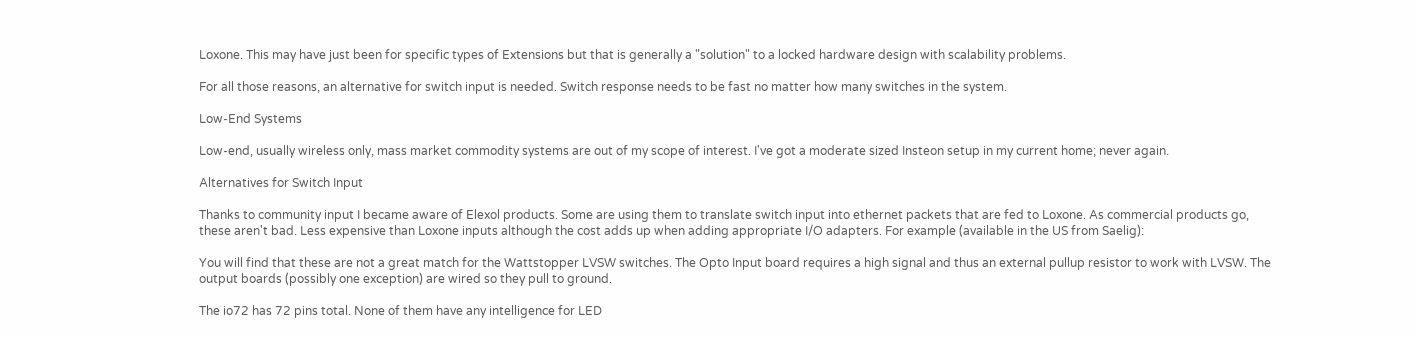Loxone. This may have just been for specific types of Extensions but that is generally a "solution" to a locked hardware design with scalability problems.

For all those reasons, an alternative for switch input is needed. Switch response needs to be fast no matter how many switches in the system.

Low-End Systems

Low-end, usually wireless only, mass market commodity systems are out of my scope of interest. I've got a moderate sized Insteon setup in my current home; never again.

Alternatives for Switch Input

Thanks to community input I became aware of Elexol products. Some are using them to translate switch input into ethernet packets that are fed to Loxone. As commercial products go, these aren't bad. Less expensive than Loxone inputs although the cost adds up when adding appropriate I/O adapters. For example (available in the US from Saelig):

You will find that these are not a great match for the Wattstopper LVSW switches. The Opto Input board requires a high signal and thus an external pullup resistor to work with LVSW. The output boards (possibly one exception) are wired so they pull to ground.

The io72 has 72 pins total. None of them have any intelligence for LED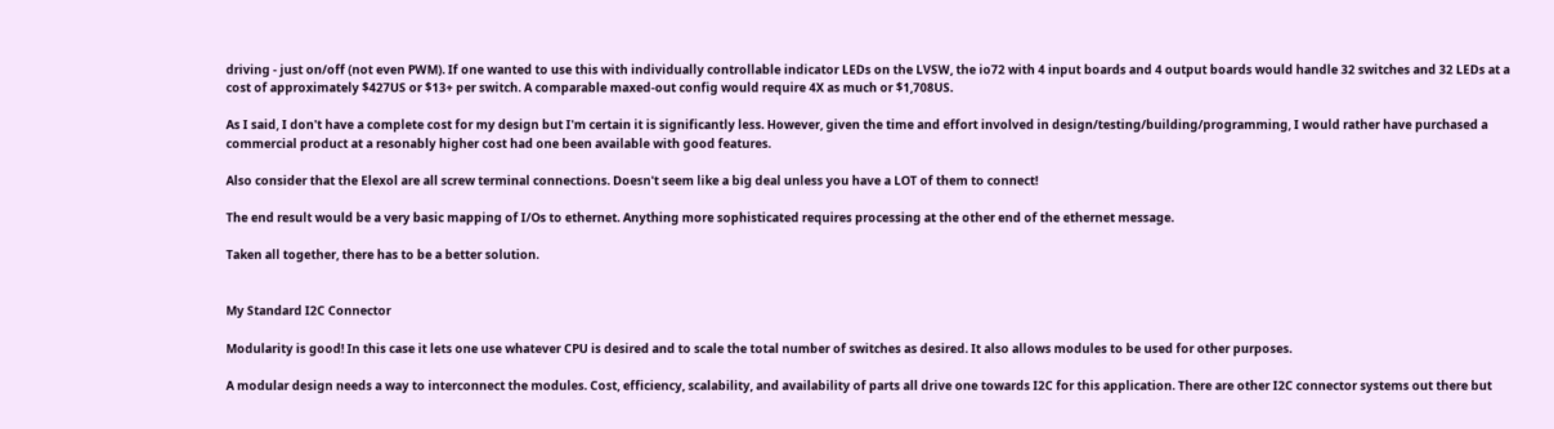driving - just on/off (not even PWM). If one wanted to use this with individually controllable indicator LEDs on the LVSW, the io72 with 4 input boards and 4 output boards would handle 32 switches and 32 LEDs at a cost of approximately $427US or $13+ per switch. A comparable maxed-out config would require 4X as much or $1,708US.

As I said, I don't have a complete cost for my design but I'm certain it is significantly less. However, given the time and effort involved in design/testing/building/programming, I would rather have purchased a commercial product at a resonably higher cost had one been available with good features.

Also consider that the Elexol are all screw terminal connections. Doesn't seem like a big deal unless you have a LOT of them to connect!

The end result would be a very basic mapping of I/Os to ethernet. Anything more sophisticated requires processing at the other end of the ethernet message.

Taken all together, there has to be a better solution.


My Standard I2C Connector

Modularity is good! In this case it lets one use whatever CPU is desired and to scale the total number of switches as desired. It also allows modules to be used for other purposes.

A modular design needs a way to interconnect the modules. Cost, efficiency, scalability, and availability of parts all drive one towards I2C for this application. There are other I2C connector systems out there but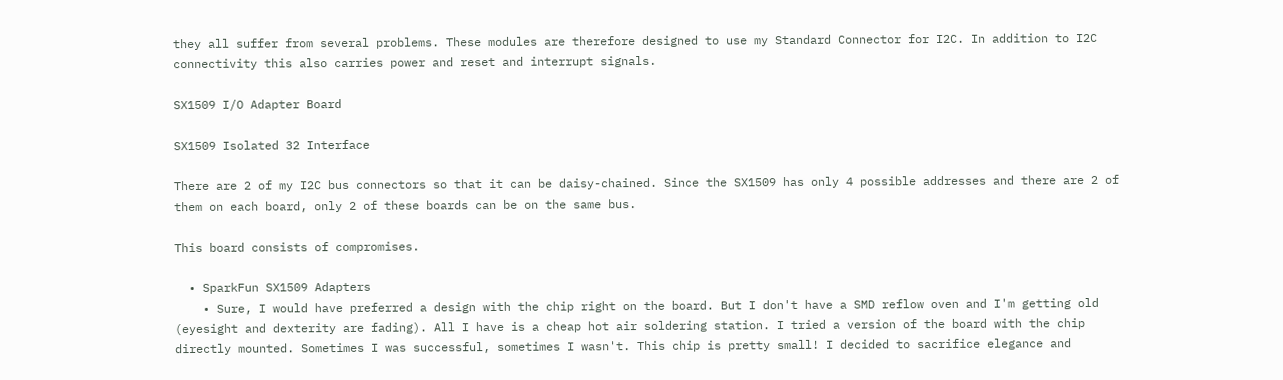they all suffer from several problems. These modules are therefore designed to use my Standard Connector for I2C. In addition to I2C connectivity this also carries power and reset and interrupt signals.

SX1509 I/O Adapter Board

SX1509 Isolated 32 Interface

There are 2 of my I2C bus connectors so that it can be daisy-chained. Since the SX1509 has only 4 possible addresses and there are 2 of them on each board, only 2 of these boards can be on the same bus.

This board consists of compromises.

  • SparkFun SX1509 Adapters
    • Sure, I would have preferred a design with the chip right on the board. But I don't have a SMD reflow oven and I'm getting old (eyesight and dexterity are fading). All I have is a cheap hot air soldering station. I tried a version of the board with the chip directly mounted. Sometimes I was successful, sometimes I wasn't. This chip is pretty small! I decided to sacrifice elegance and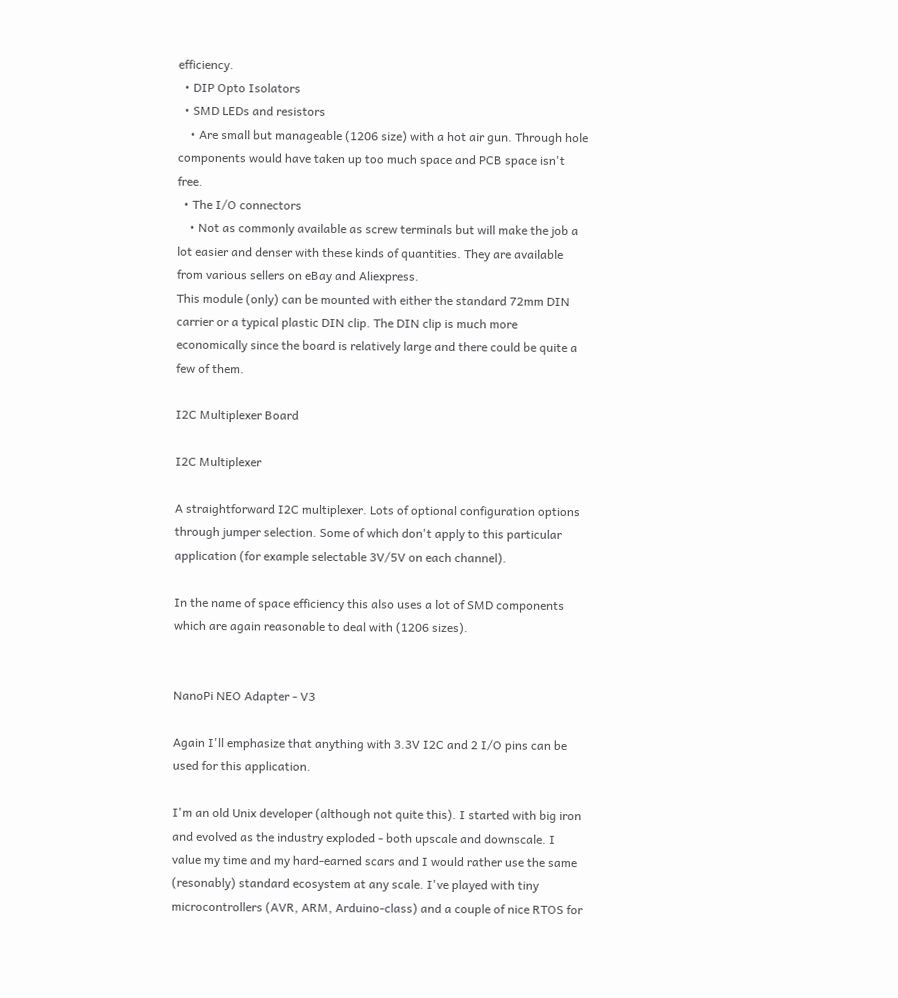efficiency.
  • DIP Opto Isolators
  • SMD LEDs and resistors
    • Are small but manageable (1206 size) with a hot air gun. Through hole components would have taken up too much space and PCB space isn't free.
  • The I/O connectors
    • Not as commonly available as screw terminals but will make the job a lot easier and denser with these kinds of quantities. They are available from various sellers on eBay and Aliexpress.
This module (only) can be mounted with either the standard 72mm DIN carrier or a typical plastic DIN clip. The DIN clip is much more economically since the board is relatively large and there could be quite a few of them.

I2C Multiplexer Board

I2C Multiplexer

A straightforward I2C multiplexer. Lots of optional configuration options through jumper selection. Some of which don't apply to this particular application (for example selectable 3V/5V on each channel).

In the name of space efficiency this also uses a lot of SMD components which are again reasonable to deal with (1206 sizes).


NanoPi NEO Adapter - V3

Again I'll emphasize that anything with 3.3V I2C and 2 I/O pins can be used for this application.

I'm an old Unix developer (although not quite this). I started with big iron and evolved as the industry exploded - both upscale and downscale. I value my time and my hard-earned scars and I would rather use the same (resonably) standard ecosystem at any scale. I've played with tiny microcontrollers (AVR, ARM, Arduino-class) and a couple of nice RTOS for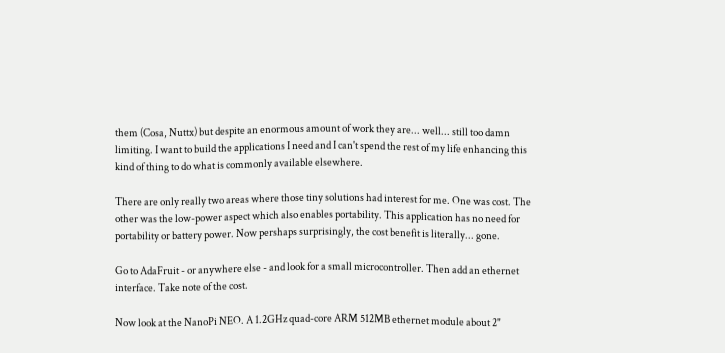them (Cosa, Nuttx) but despite an enormous amount of work they are... well... still too damn limiting. I want to build the applications I need and I can't spend the rest of my life enhancing this kind of thing to do what is commonly available elsewhere.

There are only really two areas where those tiny solutions had interest for me. One was cost. The other was the low-power aspect which also enables portability. This application has no need for portability or battery power. Now pershaps surprisingly, the cost benefit is literally... gone.

Go to AdaFruit - or anywhere else - and look for a small microcontroller. Then add an ethernet interface. Take note of the cost.

Now look at the NanoPi NEO. A 1.2GHz quad-core ARM 512MB ethernet module about 2"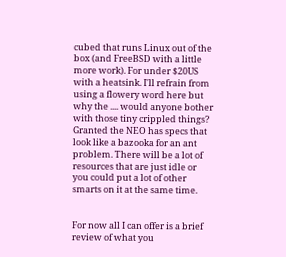cubed that runs Linux out of the box (and FreeBSD with a little more work). For under $20US with a heatsink. I'll refrain from using a flowery word here but why the .... would anyone bother with those tiny crippled things? Granted the NEO has specs that look like a bazooka for an ant problem. There will be a lot of resources that are just idle or you could put a lot of other smarts on it at the same time.


For now all I can offer is a brief review of what you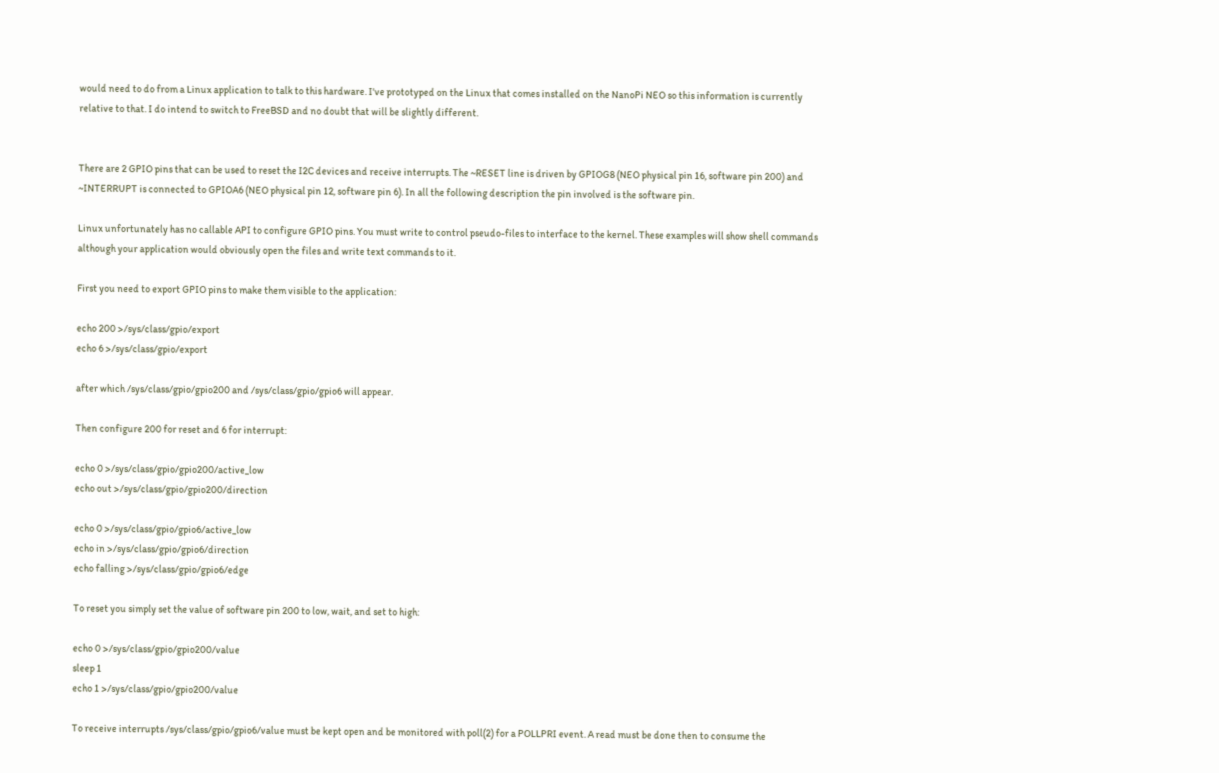would need to do from a Linux application to talk to this hardware. I've prototyped on the Linux that comes installed on the NanoPi NEO so this information is currently relative to that. I do intend to switch to FreeBSD and no doubt that will be slightly different.


There are 2 GPIO pins that can be used to reset the I2C devices and receive interrupts. The ~RESET line is driven by GPIOG8 (NEO physical pin 16, software pin 200) and ~INTERRUPT is connected to GPIOA6 (NEO physical pin 12, software pin 6). In all the following description the pin involved is the software pin.

Linux unfortunately has no callable API to configure GPIO pins. You must write to control pseudo-files to interface to the kernel. These examples will show shell commands although your application would obviously open the files and write text commands to it.

First you need to export GPIO pins to make them visible to the application:

echo 200 >/sys/class/gpio/export
echo 6 >/sys/class/gpio/export

after which /sys/class/gpio/gpio200 and /sys/class/gpio/gpio6 will appear.

Then configure 200 for reset and 6 for interrupt:

echo 0 >/sys/class/gpio/gpio200/active_low
echo out >/sys/class/gpio/gpio200/direction

echo 0 >/sys/class/gpio/gpio6/active_low
echo in >/sys/class/gpio/gpio6/direction
echo falling >/sys/class/gpio/gpio6/edge

To reset you simply set the value of software pin 200 to low, wait, and set to high:

echo 0 >/sys/class/gpio/gpio200/value
sleep 1
echo 1 >/sys/class/gpio/gpio200/value

To receive interrupts /sys/class/gpio/gpio6/value must be kept open and be monitored with poll(2) for a POLLPRI event. A read must be done then to consume the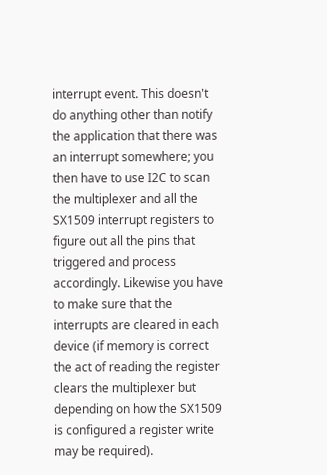interrupt event. This doesn't do anything other than notify the application that there was an interrupt somewhere; you then have to use I2C to scan the multiplexer and all the SX1509 interrupt registers to figure out all the pins that triggered and process accordingly. Likewise you have to make sure that the interrupts are cleared in each device (if memory is correct the act of reading the register clears the multiplexer but depending on how the SX1509 is configured a register write may be required).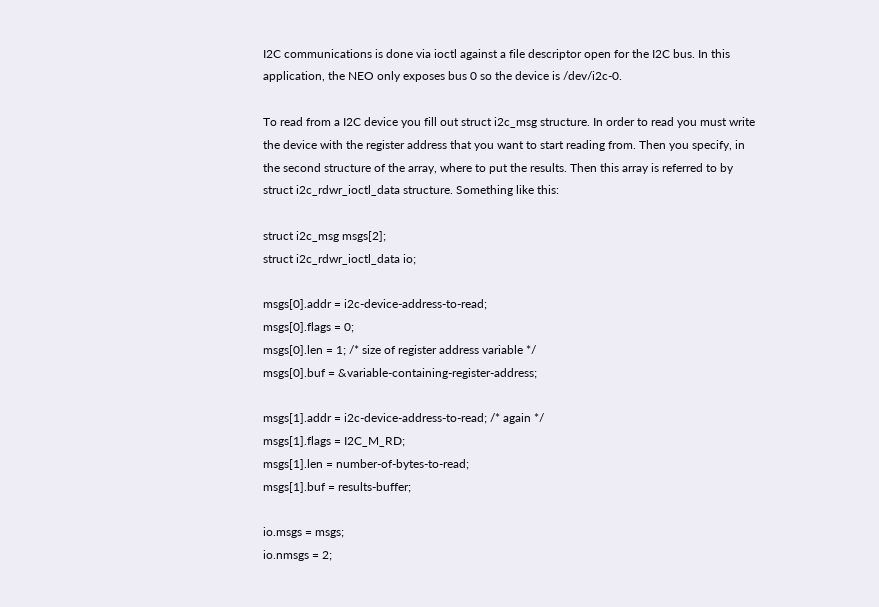I2C communications is done via ioctl against a file descriptor open for the I2C bus. In this application, the NEO only exposes bus 0 so the device is /dev/i2c-0.

To read from a I2C device you fill out struct i2c_msg structure. In order to read you must write the device with the register address that you want to start reading from. Then you specify, in the second structure of the array, where to put the results. Then this array is referred to by struct i2c_rdwr_ioctl_data structure. Something like this:

struct i2c_msg msgs[2];
struct i2c_rdwr_ioctl_data io;

msgs[0].addr = i2c-device-address-to-read;
msgs[0].flags = 0;
msgs[0].len = 1; /* size of register address variable */
msgs[0].buf = &variable-containing-register-address;

msgs[1].addr = i2c-device-address-to-read; /* again */
msgs[1].flags = I2C_M_RD;
msgs[1].len = number-of-bytes-to-read;
msgs[1].buf = results-buffer;

io.msgs = msgs;
io.nmsgs = 2;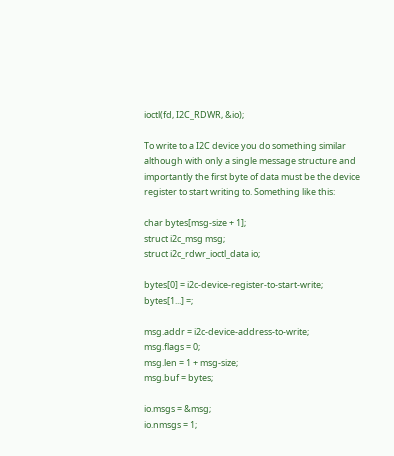ioctl(fd, I2C_RDWR, &io);

To write to a I2C device you do something similar although with only a single message structure and importantly the first byte of data must be the device register to start writing to. Something like this:

char bytes[msg-size + 1];
struct i2c_msg msg;
struct i2c_rdwr_ioctl_data io;

bytes[0] = i2c-device-register-to-start-write;
bytes[1...] =;

msg.addr = i2c-device-address-to-write;
msg.flags = 0;
msg.len = 1 + msg-size;
msg.buf = bytes;

io.msgs = &msg;
io.nmsgs = 1;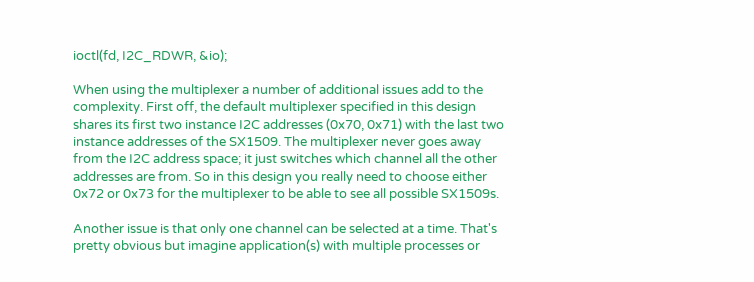ioctl(fd, I2C_RDWR, &io);

When using the multiplexer a number of additional issues add to the complexity. First off, the default multiplexer specified in this design shares its first two instance I2C addresses (0x70, 0x71) with the last two instance addresses of the SX1509. The multiplexer never goes away from the I2C address space; it just switches which channel all the other addresses are from. So in this design you really need to choose either 0x72 or 0x73 for the multiplexer to be able to see all possible SX1509s.

Another issue is that only one channel can be selected at a time. That's pretty obvious but imagine application(s) with multiple processes or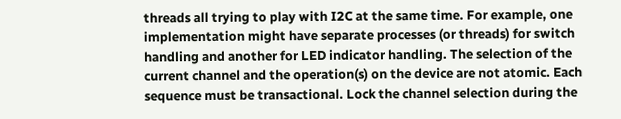threads all trying to play with I2C at the same time. For example, one implementation might have separate processes (or threads) for switch handling and another for LED indicator handling. The selection of the current channel and the operation(s) on the device are not atomic. Each sequence must be transactional. Lock the channel selection during the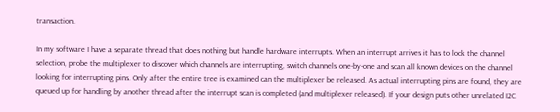transaction.

In my software I have a separate thread that does nothing but handle hardware interrupts. When an interrupt arrives it has to lock the channel selection, probe the multiplexer to discover which channels are interrupting, switch channels one-by-one and scan all known devices on the channel looking for interrupting pins. Only after the entire tree is examined can the multiplexer be released. As actual interrupting pins are found, they are queued up for handling by another thread after the interrupt scan is completed (and multiplexer released). If your design puts other unrelated I2C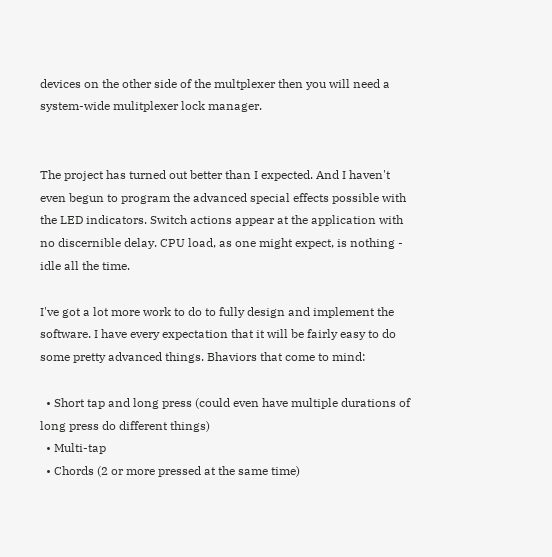devices on the other side of the multplexer then you will need a system-wide mulitplexer lock manager.


The project has turned out better than I expected. And I haven't even begun to program the advanced special effects possible with the LED indicators. Switch actions appear at the application with no discernible delay. CPU load, as one might expect, is nothing - idle all the time.

I've got a lot more work to do to fully design and implement the software. I have every expectation that it will be fairly easy to do some pretty advanced things. Bhaviors that come to mind:

  • Short tap and long press (could even have multiple durations of long press do different things)
  • Multi-tap
  • Chords (2 or more pressed at the same time)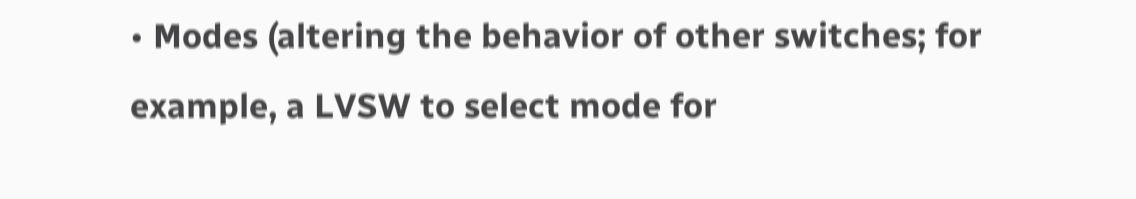• Modes (altering the behavior of other switches; for example, a LVSW to select mode for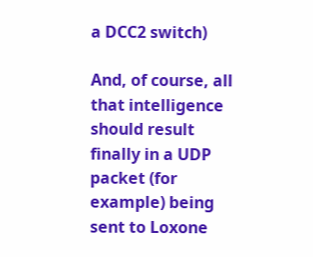a DCC2 switch)

And, of course, all that intelligence should result finally in a UDP packet (for example) being sent to Loxone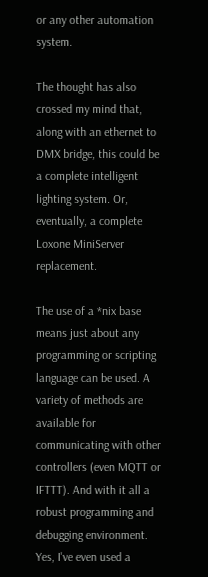or any other automation system.

The thought has also crossed my mind that, along with an ethernet to DMX bridge, this could be a complete intelligent lighting system. Or, eventually, a complete Loxone MiniServer replacement.

The use of a *nix base means just about any programming or scripting language can be used. A variety of methods are available for communicating with other controllers (even MQTT or IFTTT). And with it all a robust programming and debugging environment. Yes, I've even used a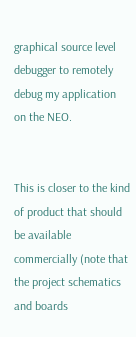graphical source level debugger to remotely debug my application on the NEO.


This is closer to the kind of product that should be available commercially (note that the project schematics and boards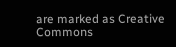are marked as Creative Commons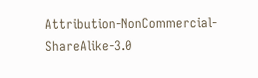Attribution-NonCommercial-ShareAlike-3.0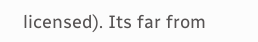licensed). Its far from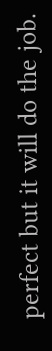perfect but it will do the job.